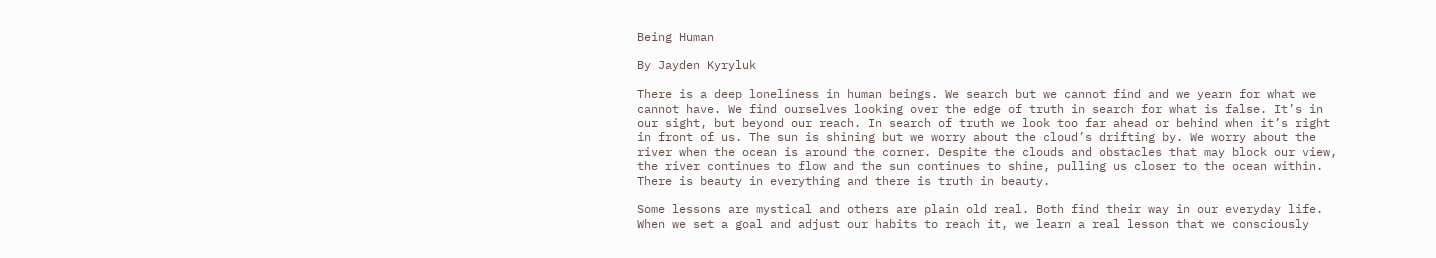Being Human

By Jayden Kyryluk

There is a deep loneliness in human beings. We search but we cannot find and we yearn for what we cannot have. We find ourselves looking over the edge of truth in search for what is false. It’s in our sight, but beyond our reach. In search of truth we look too far ahead or behind when it’s right in front of us. The sun is shining but we worry about the cloud’s drifting by. We worry about the river when the ocean is around the corner. Despite the clouds and obstacles that may block our view, the river continues to flow and the sun continues to shine, pulling us closer to the ocean within. There is beauty in everything and there is truth in beauty.

Some lessons are mystical and others are plain old real. Both find their way in our everyday life. When we set a goal and adjust our habits to reach it, we learn a real lesson that we consciously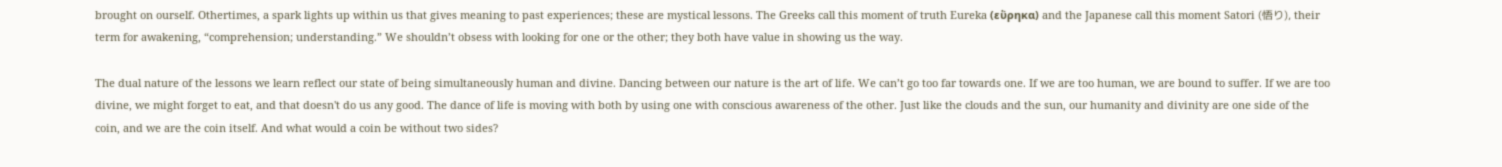brought on ourself. Othertimes, a spark lights up within us that gives meaning to past experiences; these are mystical lessons. The Greeks call this moment of truth Eureka (εὕρηκα) and the Japanese call this moment Satori (悟り), their term for awakening, “comprehension; understanding.” We shouldn’t obsess with looking for one or the other; they both have value in showing us the way.

The dual nature of the lessons we learn reflect our state of being simultaneously human and divine. Dancing between our nature is the art of life. We can’t go too far towards one. If we are too human, we are bound to suffer. If we are too divine, we might forget to eat, and that doesn't do us any good. The dance of life is moving with both by using one with conscious awareness of the other. Just like the clouds and the sun, our humanity and divinity are one side of the coin, and we are the coin itself. And what would a coin be without two sides?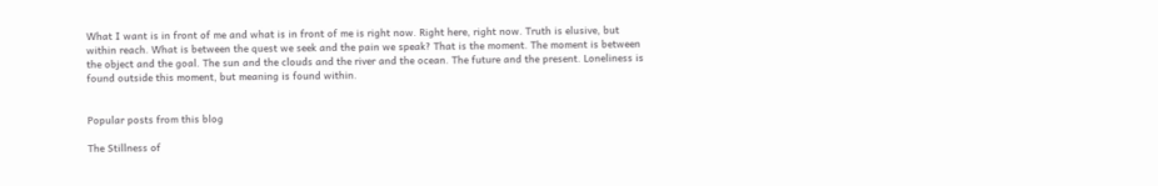What I want is in front of me and what is in front of me is right now. Right here, right now. Truth is elusive, but within reach. What is between the quest we seek and the pain we speak? That is the moment. The moment is between the object and the goal. The sun and the clouds and the river and the ocean. The future and the present. Loneliness is found outside this moment, but meaning is found within.


Popular posts from this blog

The Stillness of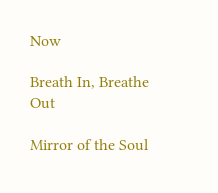Now

Breath In, Breathe Out

Mirror of the Soul